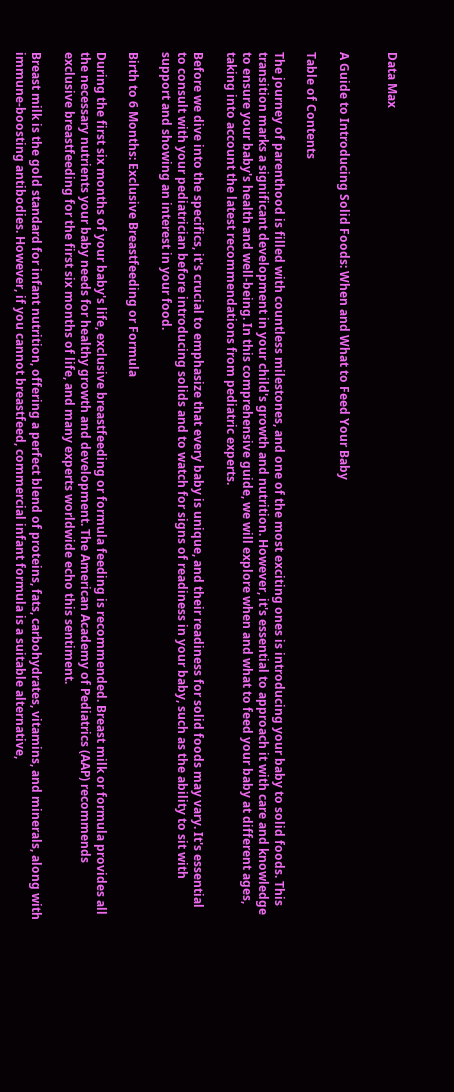Data Max


A Guide to Introducing Solid Foods: When and What to Feed Your Baby

Table of Contents

The journey of parenthood is filled with countless milestones, and one of the most exciting ones is introducing your baby to solid foods. This transition marks a significant development in your child's growth and nutrition. However, it's essential to approach it with care and knowledge to ensure your baby's health and well-being. In this comprehensive guide, we will explore when and what to feed your baby at different ages, taking into account the latest recommendations from pediatric experts.

Before we dive into the specifics, it's crucial to emphasize that every baby is unique, and their readiness for solid foods may vary. It's essential to consult with your pediatrician before introducing solids and to watch for signs of readiness in your baby, such as the ability to sit with support and showing an interest in your food.

Birth to 6 Months: Exclusive Breastfeeding or Formula

During the first six months of your baby's life, exclusive breastfeeding or formula feeding is recommended. Breast milk or formula provides all the necessary nutrients your baby needs for healthy growth and development. The American Academy of Pediatrics (AAP) recommends exclusive breastfeeding for the first six months of life, and many experts worldwide echo this sentiment.

Breast milk is the gold standard for infant nutrition, offering a perfect blend of proteins, fats, carbohydrates, vitamins, and minerals, along with immune-boosting antibodies. However, if you cannot breastfeed, commercial infant formula is a suitable alternative,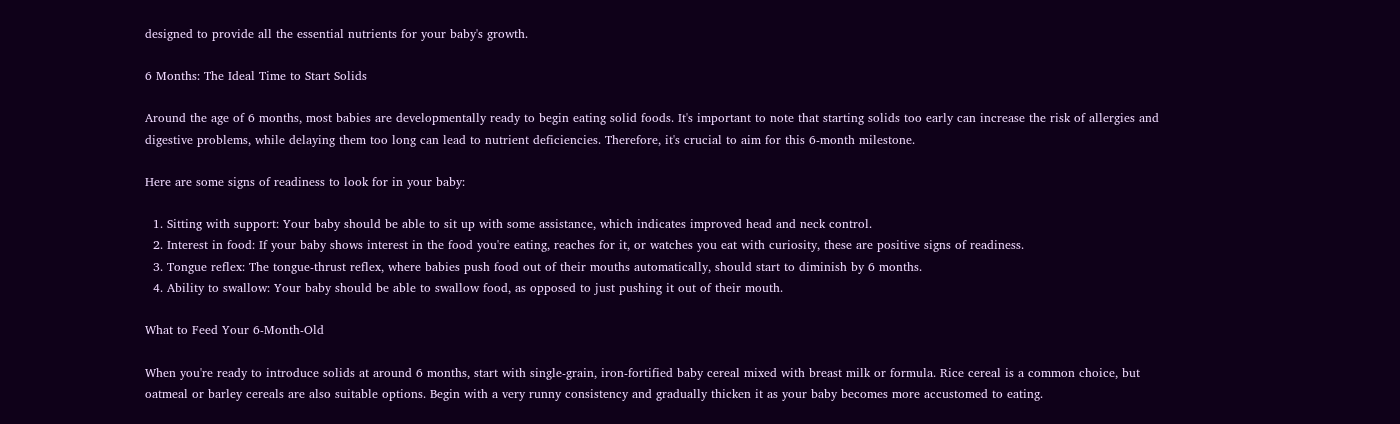designed to provide all the essential nutrients for your baby's growth.

6 Months: The Ideal Time to Start Solids

Around the age of 6 months, most babies are developmentally ready to begin eating solid foods. It's important to note that starting solids too early can increase the risk of allergies and digestive problems, while delaying them too long can lead to nutrient deficiencies. Therefore, it's crucial to aim for this 6-month milestone.

Here are some signs of readiness to look for in your baby:

  1. Sitting with support: Your baby should be able to sit up with some assistance, which indicates improved head and neck control.
  2. Interest in food: If your baby shows interest in the food you're eating, reaches for it, or watches you eat with curiosity, these are positive signs of readiness.
  3. Tongue reflex: The tongue-thrust reflex, where babies push food out of their mouths automatically, should start to diminish by 6 months.
  4. Ability to swallow: Your baby should be able to swallow food, as opposed to just pushing it out of their mouth.

What to Feed Your 6-Month-Old

When you're ready to introduce solids at around 6 months, start with single-grain, iron-fortified baby cereal mixed with breast milk or formula. Rice cereal is a common choice, but oatmeal or barley cereals are also suitable options. Begin with a very runny consistency and gradually thicken it as your baby becomes more accustomed to eating.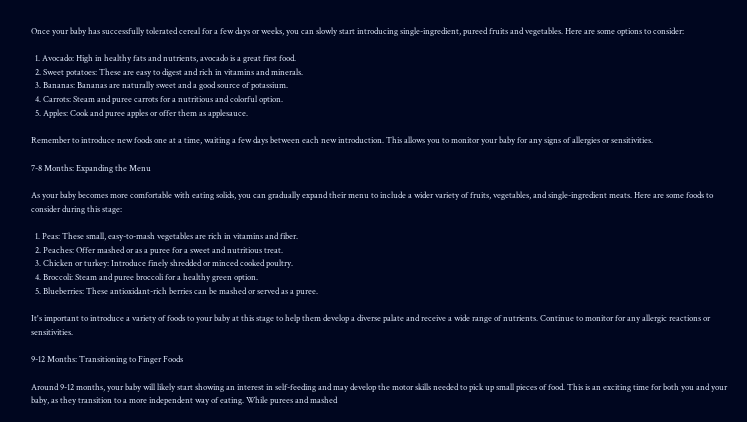Once your baby has successfully tolerated cereal for a few days or weeks, you can slowly start introducing single-ingredient, pureed fruits and vegetables. Here are some options to consider:

  1. Avocado: High in healthy fats and nutrients, avocado is a great first food.
  2. Sweet potatoes: These are easy to digest and rich in vitamins and minerals.
  3. Bananas: Bananas are naturally sweet and a good source of potassium.
  4. Carrots: Steam and puree carrots for a nutritious and colorful option.
  5. Apples: Cook and puree apples or offer them as applesauce.

Remember to introduce new foods one at a time, waiting a few days between each new introduction. This allows you to monitor your baby for any signs of allergies or sensitivities.

7-8 Months: Expanding the Menu

As your baby becomes more comfortable with eating solids, you can gradually expand their menu to include a wider variety of fruits, vegetables, and single-ingredient meats. Here are some foods to consider during this stage:

  1. Peas: These small, easy-to-mash vegetables are rich in vitamins and fiber.
  2. Peaches: Offer mashed or as a puree for a sweet and nutritious treat.
  3. Chicken or turkey: Introduce finely shredded or minced cooked poultry.
  4. Broccoli: Steam and puree broccoli for a healthy green option.
  5. Blueberries: These antioxidant-rich berries can be mashed or served as a puree.

It's important to introduce a variety of foods to your baby at this stage to help them develop a diverse palate and receive a wide range of nutrients. Continue to monitor for any allergic reactions or sensitivities.

9-12 Months: Transitioning to Finger Foods

Around 9-12 months, your baby will likely start showing an interest in self-feeding and may develop the motor skills needed to pick up small pieces of food. This is an exciting time for both you and your baby, as they transition to a more independent way of eating. While purees and mashed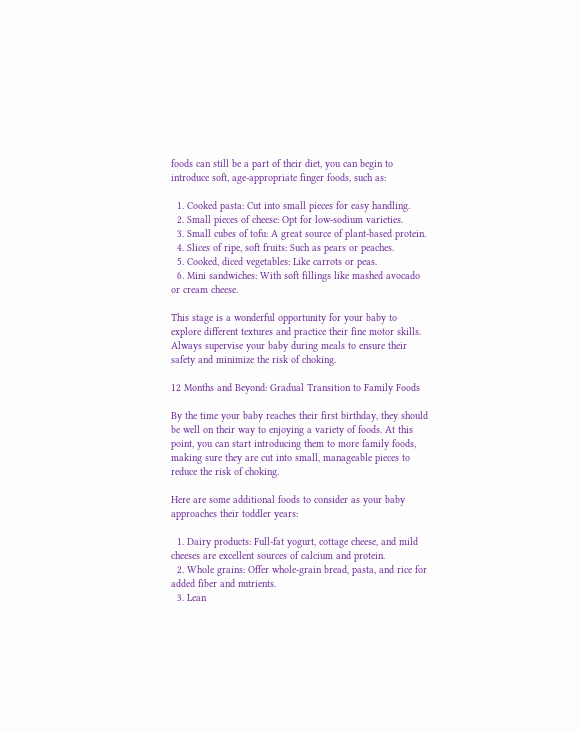foods can still be a part of their diet, you can begin to introduce soft, age-appropriate finger foods, such as:

  1. Cooked pasta: Cut into small pieces for easy handling.
  2. Small pieces of cheese: Opt for low-sodium varieties.
  3. Small cubes of tofu: A great source of plant-based protein.
  4. Slices of ripe, soft fruits: Such as pears or peaches.
  5. Cooked, diced vegetables: Like carrots or peas.
  6. Mini sandwiches: With soft fillings like mashed avocado or cream cheese.

This stage is a wonderful opportunity for your baby to explore different textures and practice their fine motor skills. Always supervise your baby during meals to ensure their safety and minimize the risk of choking.

12 Months and Beyond: Gradual Transition to Family Foods

By the time your baby reaches their first birthday, they should be well on their way to enjoying a variety of foods. At this point, you can start introducing them to more family foods, making sure they are cut into small, manageable pieces to reduce the risk of choking.

Here are some additional foods to consider as your baby approaches their toddler years:

  1. Dairy products: Full-fat yogurt, cottage cheese, and mild cheeses are excellent sources of calcium and protein.
  2. Whole grains: Offer whole-grain bread, pasta, and rice for added fiber and nutrients.
  3. Lean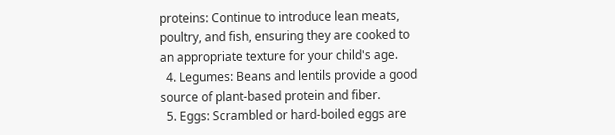proteins: Continue to introduce lean meats, poultry, and fish, ensuring they are cooked to an appropriate texture for your child's age.
  4. Legumes: Beans and lentils provide a good source of plant-based protein and fiber.
  5. Eggs: Scrambled or hard-boiled eggs are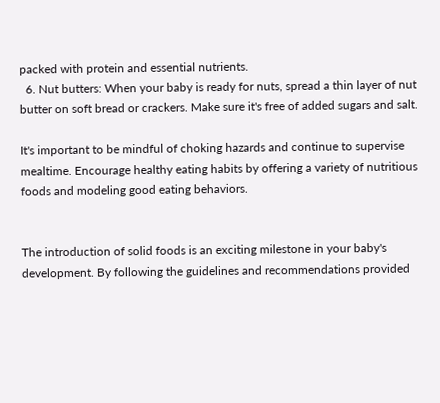packed with protein and essential nutrients.
  6. Nut butters: When your baby is ready for nuts, spread a thin layer of nut butter on soft bread or crackers. Make sure it's free of added sugars and salt.

It's important to be mindful of choking hazards and continue to supervise mealtime. Encourage healthy eating habits by offering a variety of nutritious foods and modeling good eating behaviors.


The introduction of solid foods is an exciting milestone in your baby's development. By following the guidelines and recommendations provided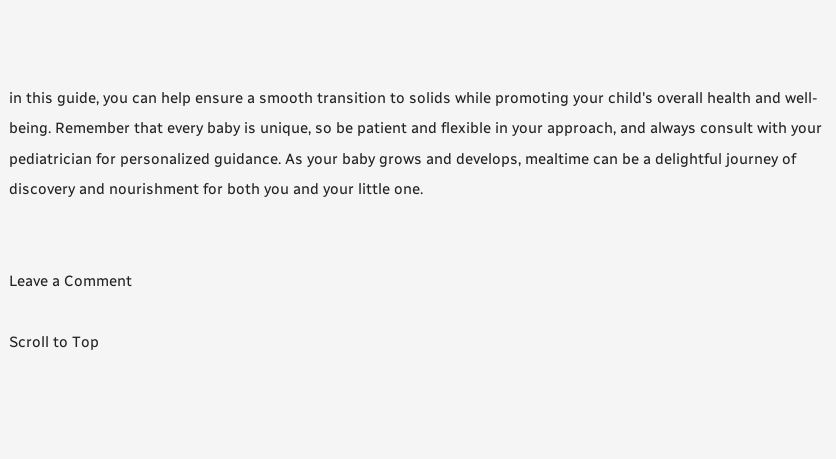in this guide, you can help ensure a smooth transition to solids while promoting your child's overall health and well-being. Remember that every baby is unique, so be patient and flexible in your approach, and always consult with your pediatrician for personalized guidance. As your baby grows and develops, mealtime can be a delightful journey of discovery and nourishment for both you and your little one.


Leave a Comment

Scroll to Top